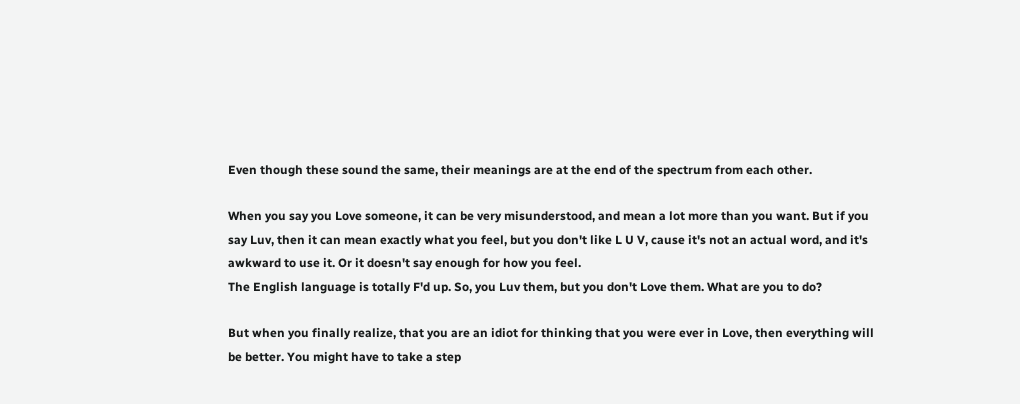Even though these sound the same, their meanings are at the end of the spectrum from each other.

When you say you Love someone, it can be very misunderstood, and mean a lot more than you want. But if you say Luv, then it can mean exactly what you feel, but you don't like L U V, cause it's not an actual word, and it's awkward to use it. Or it doesn't say enough for how you feel.
The English language is totally F'd up. So, you Luv them, but you don't Love them. What are you to do?

But when you finally realize, that you are an idiot for thinking that you were ever in Love, then everything will be better. You might have to take a step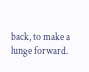back, to make a lunge forward.